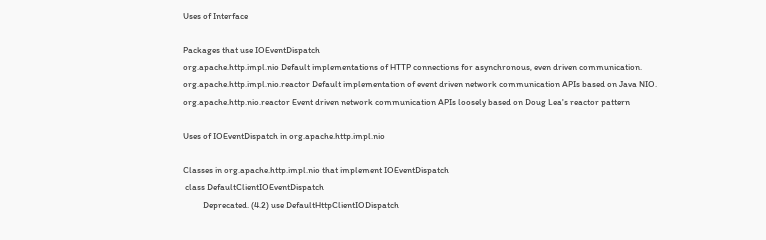Uses of Interface

Packages that use IOEventDispatch
org.apache.http.impl.nio Default implementations of HTTP connections for asynchronous, even driven communication.
org.apache.http.impl.nio.reactor Default implementation of event driven network communication APIs based on Java NIO.
org.apache.http.nio.reactor Event driven network communication APIs loosely based on Doug Lea's reactor pattern

Uses of IOEventDispatch in org.apache.http.impl.nio

Classes in org.apache.http.impl.nio that implement IOEventDispatch
 class DefaultClientIOEventDispatch
          Deprecated. (4.2) use DefaultHttpClientIODispatch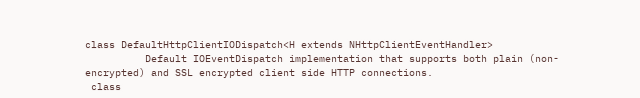class DefaultHttpClientIODispatch<H extends NHttpClientEventHandler>
          Default IOEventDispatch implementation that supports both plain (non-encrypted) and SSL encrypted client side HTTP connections.
 class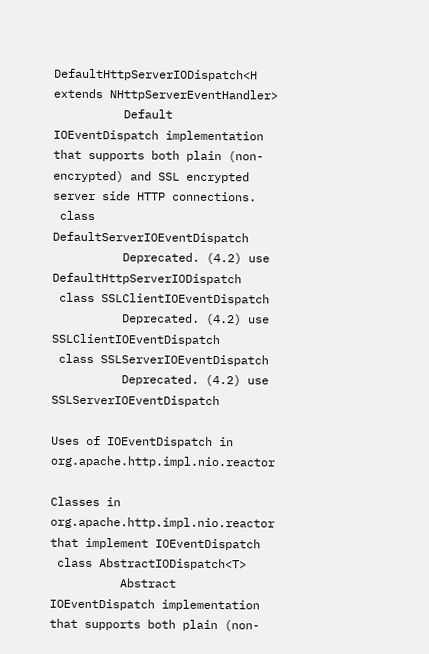DefaultHttpServerIODispatch<H extends NHttpServerEventHandler>
          Default IOEventDispatch implementation that supports both plain (non-encrypted) and SSL encrypted server side HTTP connections.
 class DefaultServerIOEventDispatch
          Deprecated. (4.2) use DefaultHttpServerIODispatch
 class SSLClientIOEventDispatch
          Deprecated. (4.2) use SSLClientIOEventDispatch
 class SSLServerIOEventDispatch
          Deprecated. (4.2) use SSLServerIOEventDispatch

Uses of IOEventDispatch in org.apache.http.impl.nio.reactor

Classes in org.apache.http.impl.nio.reactor that implement IOEventDispatch
 class AbstractIODispatch<T>
          Abstract IOEventDispatch implementation that supports both plain (non-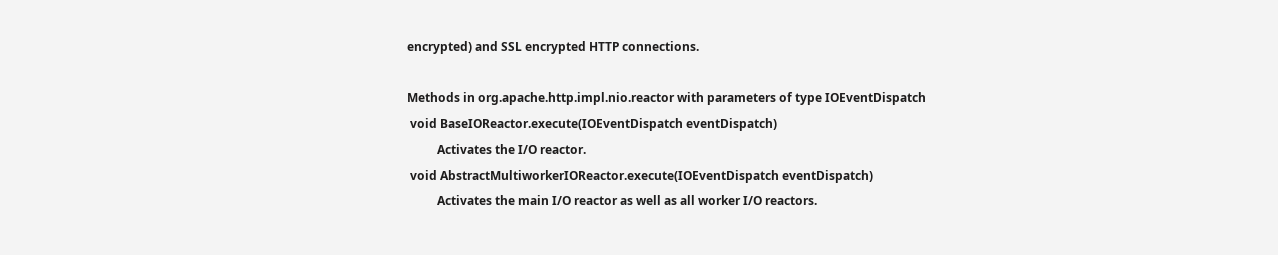encrypted) and SSL encrypted HTTP connections.

Methods in org.apache.http.impl.nio.reactor with parameters of type IOEventDispatch
 void BaseIOReactor.execute(IOEventDispatch eventDispatch)
          Activates the I/O reactor.
 void AbstractMultiworkerIOReactor.execute(IOEventDispatch eventDispatch)
          Activates the main I/O reactor as well as all worker I/O reactors.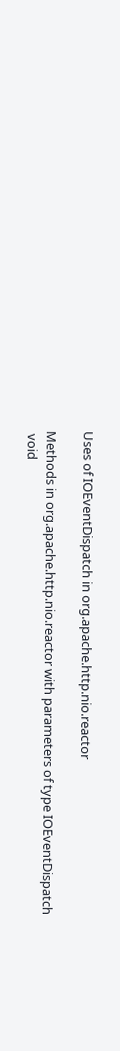Uses of IOEventDispatch in org.apache.http.nio.reactor

Methods in org.apache.http.nio.reactor with parameters of type IOEventDispatch
 void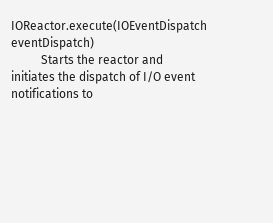IOReactor.execute(IOEventDispatch eventDispatch)
          Starts the reactor and initiates the dispatch of I/O event notifications to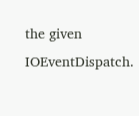the given IOEventDispatch.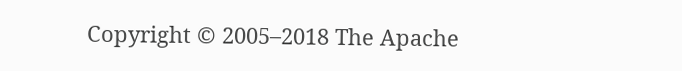Copyright © 2005–2018 The Apache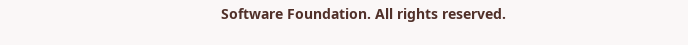Software Foundation. All rights reserved.